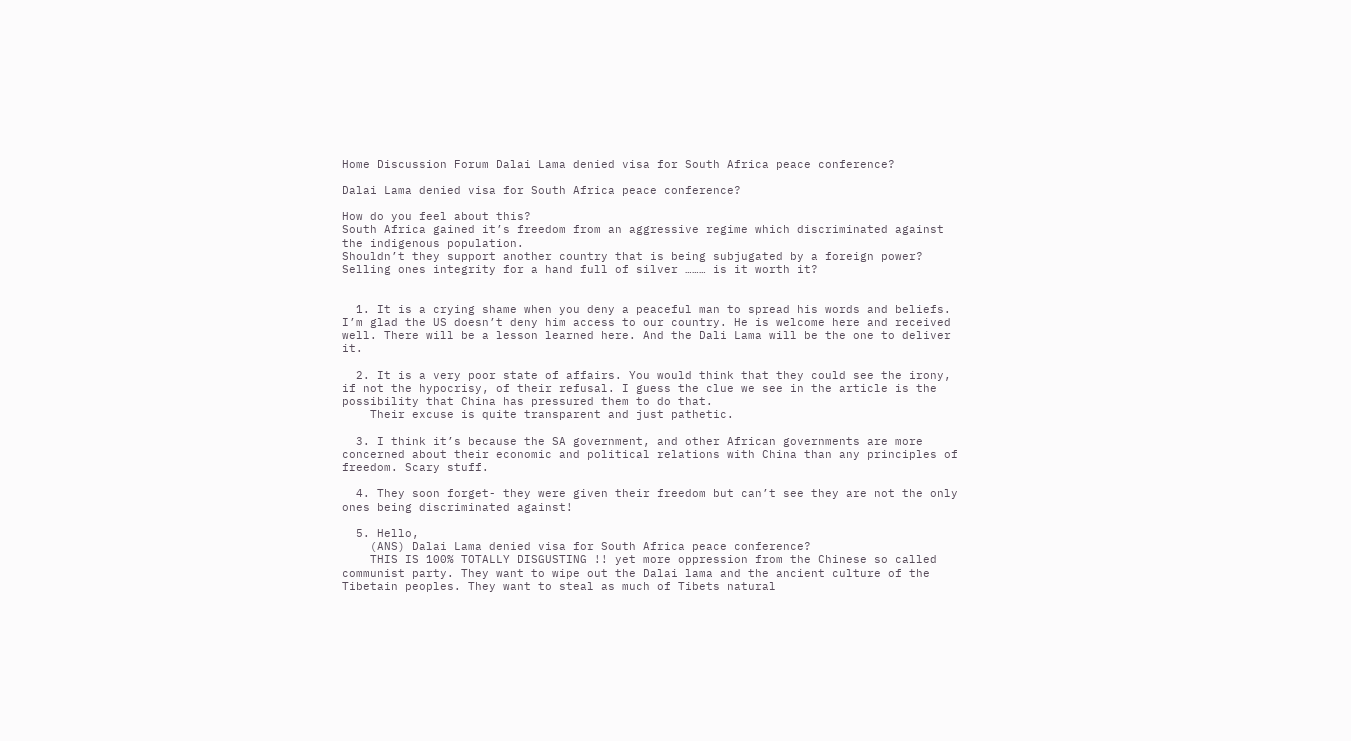Home Discussion Forum Dalai Lama denied visa for South Africa peace conference?

Dalai Lama denied visa for South Africa peace conference?

How do you feel about this?
South Africa gained it’s freedom from an aggressive regime which discriminated against the indigenous population.
Shouldn’t they support another country that is being subjugated by a foreign power?
Selling ones integrity for a hand full of silver ……… is it worth it?


  1. It is a crying shame when you deny a peaceful man to spread his words and beliefs. I’m glad the US doesn’t deny him access to our country. He is welcome here and received well. There will be a lesson learned here. And the Dali Lama will be the one to deliver it.

  2. It is a very poor state of affairs. You would think that they could see the irony, if not the hypocrisy, of their refusal. I guess the clue we see in the article is the possibility that China has pressured them to do that.
    Their excuse is quite transparent and just pathetic.

  3. I think it’s because the SA government, and other African governments are more concerned about their economic and political relations with China than any principles of freedom. Scary stuff.

  4. They soon forget- they were given their freedom but can’t see they are not the only ones being discriminated against!

  5. Hello,
    (ANS) Dalai Lama denied visa for South Africa peace conference?
    THIS IS 100% TOTALLY DISGUSTING !! yet more oppression from the Chinese so called communist party. They want to wipe out the Dalai lama and the ancient culture of the Tibetain peoples. They want to steal as much of Tibets natural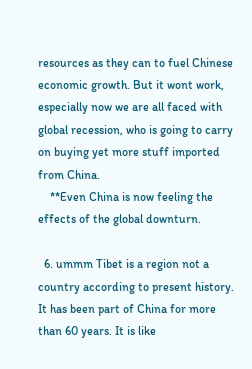resources as they can to fuel Chinese economic growth. But it wont work, especially now we are all faced with global recession, who is going to carry on buying yet more stuff imported from China.
    **Even China is now feeling the effects of the global downturn.

  6. ummm Tibet is a region not a country according to present history. It has been part of China for more than 60 years. It is like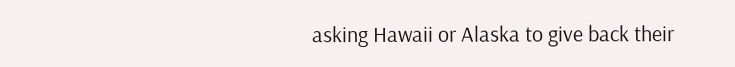asking Hawaii or Alaska to give back their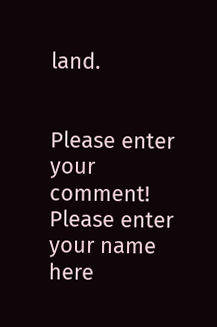land.


Please enter your comment!
Please enter your name here